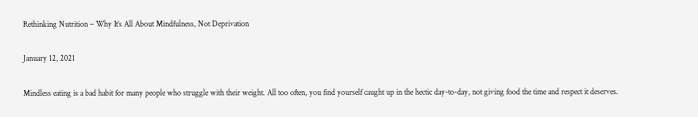Rethinking Nutrition – Why It’s All About Mindfulness, Not Deprivation

January 12, 2021

Mindless eating is a bad habit for many people who struggle with their weight. All too often, you find yourself caught up in the hectic day-to-day, not giving food the time and respect it deserves.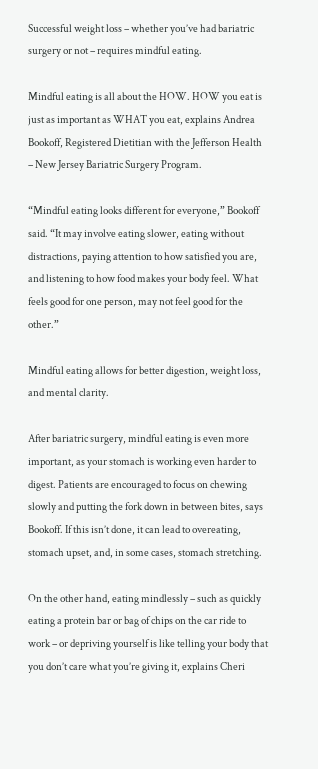Successful weight loss – whether you’ve had bariatric surgery or not – requires mindful eating.

Mindful eating is all about the HOW. HOW you eat is just as important as WHAT you eat, explains Andrea Bookoff, Registered Dietitian with the Jefferson Health – New Jersey Bariatric Surgery Program.

“Mindful eating looks different for everyone,” Bookoff said. “It may involve eating slower, eating without distractions, paying attention to how satisfied you are, and listening to how food makes your body feel. What feels good for one person, may not feel good for the other.”

Mindful eating allows for better digestion, weight loss, and mental clarity.

After bariatric surgery, mindful eating is even more important, as your stomach is working even harder to digest. Patients are encouraged to focus on chewing slowly and putting the fork down in between bites, says Bookoff. If this isn’t done, it can lead to overeating, stomach upset, and, in some cases, stomach stretching.

On the other hand, eating mindlessly – such as quickly eating a protein bar or bag of chips on the car ride to work – or depriving yourself is like telling your body that you don’t care what you’re giving it, explains Cheri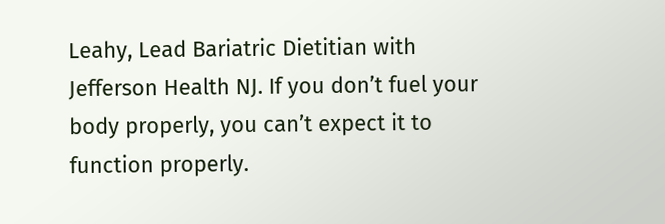Leahy, Lead Bariatric Dietitian with Jefferson Health NJ. If you don’t fuel your body properly, you can’t expect it to function properly.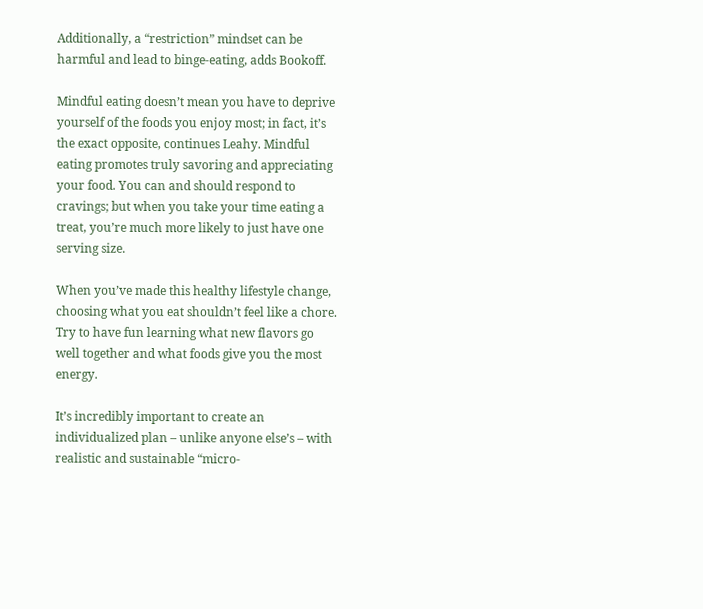Additionally, a “restriction” mindset can be harmful and lead to binge-eating, adds Bookoff.

Mindful eating doesn’t mean you have to deprive yourself of the foods you enjoy most; in fact, it’s the exact opposite, continues Leahy. Mindful eating promotes truly savoring and appreciating your food. You can and should respond to cravings; but when you take your time eating a treat, you’re much more likely to just have one serving size.

When you’ve made this healthy lifestyle change, choosing what you eat shouldn’t feel like a chore. Try to have fun learning what new flavors go well together and what foods give you the most energy.

It’s incredibly important to create an individualized plan – unlike anyone else’s – with realistic and sustainable “micro-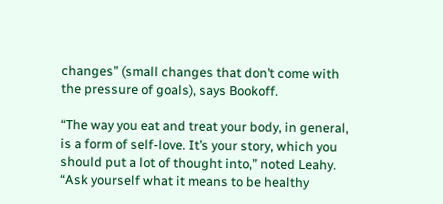changes” (small changes that don’t come with the pressure of goals), says Bookoff.

“The way you eat and treat your body, in general, is a form of self-love. It’s your story, which you should put a lot of thought into,” noted Leahy. “Ask yourself what it means to be healthy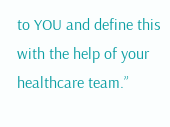to YOU and define this with the help of your healthcare team.”